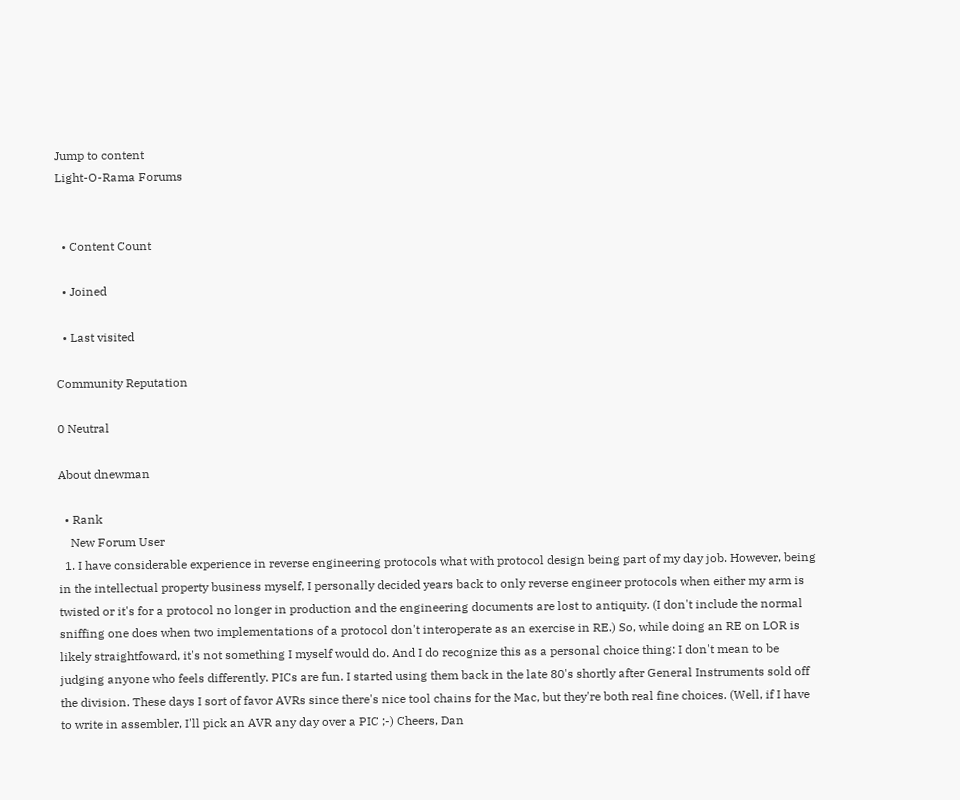Jump to content
Light-O-Rama Forums


  • Content Count

  • Joined

  • Last visited

Community Reputation

0 Neutral

About dnewman

  • Rank
    New Forum User
  1. I have considerable experience in reverse engineering protocols what with protocol design being part of my day job. However, being in the intellectual property business myself, I personally decided years back to only reverse engineer protocols when either my arm is twisted or it's for a protocol no longer in production and the engineering documents are lost to antiquity. (I don't include the normal sniffing one does when two implementations of a protocol don't interoperate as an exercise in RE.) So, while doing an RE on LOR is likely straightfoward, it's not something I myself would do. And I do recognize this as a personal choice thing: I don't mean to be judging anyone who feels differently. PICs are fun. I started using them back in the late 80's shortly after General Instruments sold off the division. These days I sort of favor AVRs since there's nice tool chains for the Mac, but they're both real fine choices. (Well, if I have to write in assembler, I'll pick an AVR any day over a PIC ;-) Cheers, Dan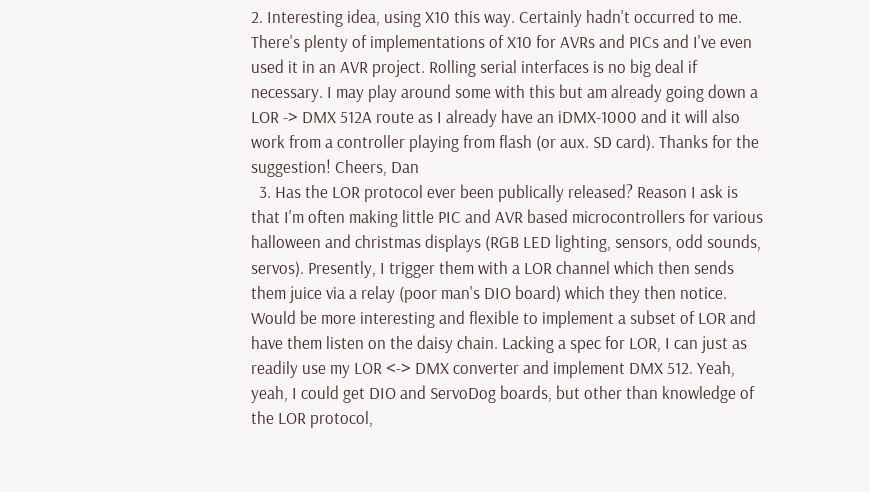2. Interesting idea, using X10 this way. Certainly hadn't occurred to me. There's plenty of implementations of X10 for AVRs and PICs and I've even used it in an AVR project. Rolling serial interfaces is no big deal if necessary. I may play around some with this but am already going down a LOR -> DMX 512A route as I already have an iDMX-1000 and it will also work from a controller playing from flash (or aux. SD card). Thanks for the suggestion! Cheers, Dan
  3. Has the LOR protocol ever been publically released? Reason I ask is that I'm often making little PIC and AVR based microcontrollers for various halloween and christmas displays (RGB LED lighting, sensors, odd sounds, servos). Presently, I trigger them with a LOR channel which then sends them juice via a relay (poor man's DIO board) which they then notice. Would be more interesting and flexible to implement a subset of LOR and have them listen on the daisy chain. Lacking a spec for LOR, I can just as readily use my LOR <-> DMX converter and implement DMX 512. Yeah, yeah, I could get DIO and ServoDog boards, but other than knowledge of the LOR protocol,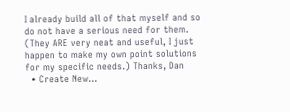I already build all of that myself and so do not have a serious need for them. (They ARE very neat and useful, I just happen to make my own point solutions for my specific needs.) Thanks, Dan
  • Create New...